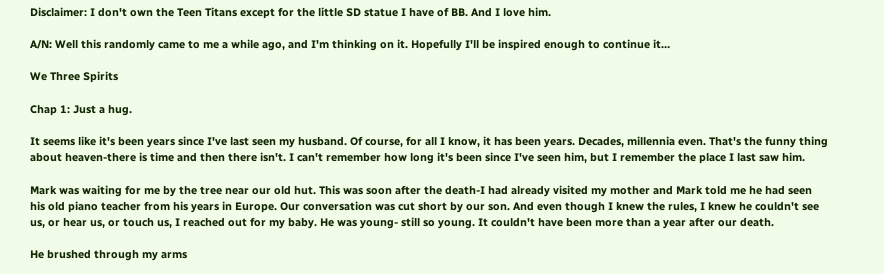Disclaimer: I don't own the Teen Titans except for the little SD statue I have of BB. And I love him.

A/N: Well this randomly came to me a while ago, and I'm thinking on it. Hopefully I'll be inspired enough to continue it…

We Three Spirits

Chap 1: Just a hug.

It seems like it's been years since I've last seen my husband. Of course, for all I know, it has been years. Decades, millennia even. That's the funny thing about heaven-there is time and then there isn't. I can't remember how long it's been since I've seen him, but I remember the place I last saw him.

Mark was waiting for me by the tree near our old hut. This was soon after the death-I had already visited my mother and Mark told me he had seen his old piano teacher from his years in Europe. Our conversation was cut short by our son. And even though I knew the rules, I knew he couldn't see us, or hear us, or touch us, I reached out for my baby. He was young- still so young. It couldn't have been more than a year after our death.

He brushed through my arms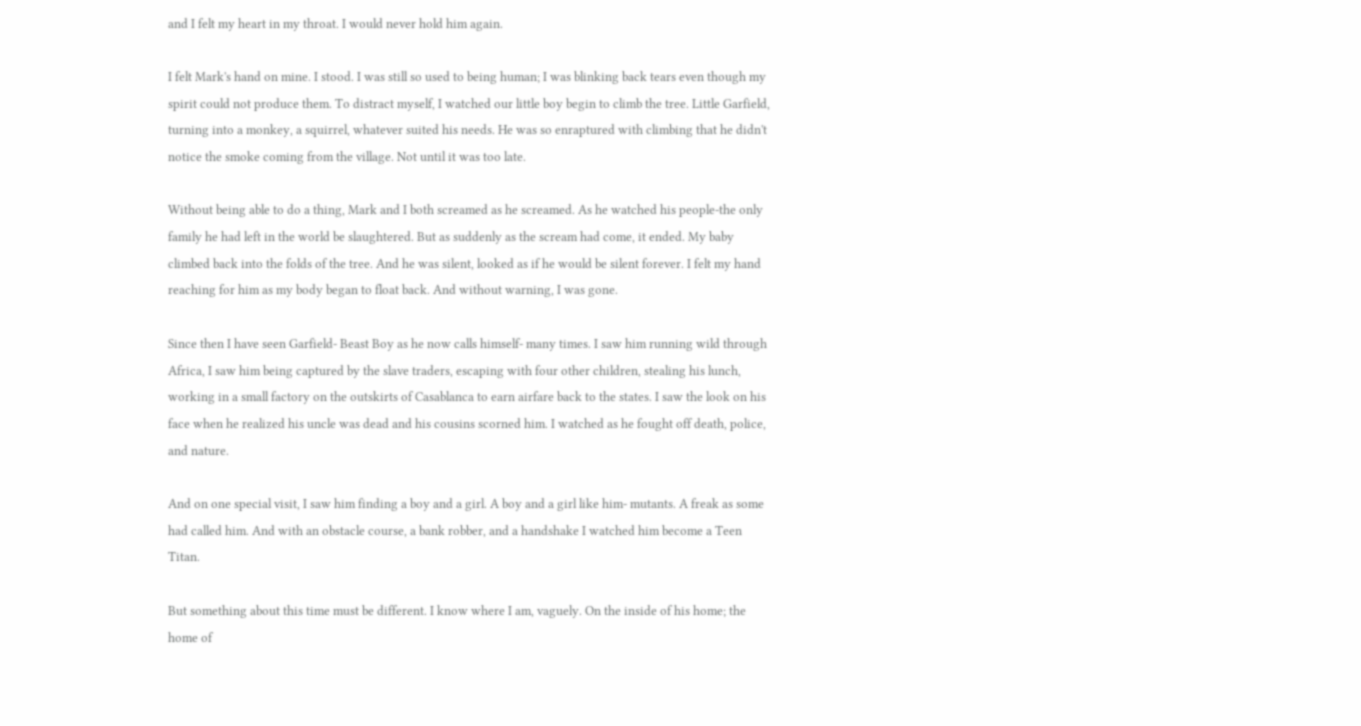and I felt my heart in my throat. I would never hold him again.

I felt Mark's hand on mine. I stood. I was still so used to being human; I was blinking back tears even though my spirit could not produce them. To distract myself, I watched our little boy begin to climb the tree. Little Garfield, turning into a monkey, a squirrel, whatever suited his needs. He was so enraptured with climbing that he didn't notice the smoke coming from the village. Not until it was too late.

Without being able to do a thing, Mark and I both screamed as he screamed. As he watched his people-the only family he had left in the world be slaughtered. But as suddenly as the scream had come, it ended. My baby climbed back into the folds of the tree. And he was silent, looked as if he would be silent forever. I felt my hand reaching for him as my body began to float back. And without warning, I was gone.

Since then I have seen Garfield- Beast Boy as he now calls himself- many times. I saw him running wild through Africa, I saw him being captured by the slave traders, escaping with four other children, stealing his lunch, working in a small factory on the outskirts of Casablanca to earn airfare back to the states. I saw the look on his face when he realized his uncle was dead and his cousins scorned him. I watched as he fought off death, police, and nature.

And on one special visit, I saw him finding a boy and a girl. A boy and a girl like him- mutants. A freak as some had called him. And with an obstacle course, a bank robber, and a handshake I watched him become a Teen Titan.

But something about this time must be different. I know where I am, vaguely. On the inside of his home; the home of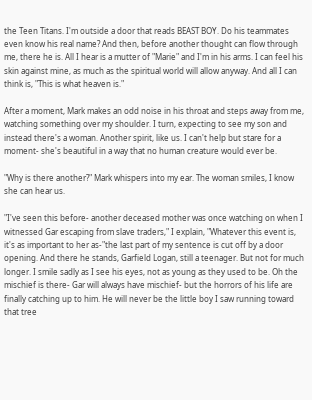the Teen Titans. I'm outside a door that reads BEAST BOY. Do his teammates even know his real name? And then, before another thought can flow through me, there he is. All I hear is a mutter of "Marie" and I'm in his arms. I can feel his skin against mine, as much as the spiritual world will allow anyway. And all I can think is, "This is what heaven is."

After a moment, Mark makes an odd noise in his throat and steps away from me, watching something over my shoulder. I turn, expecting to see my son and instead there's a woman. Another spirit, like us. I can't help but stare for a moment- she's beautiful in a way that no human creature would ever be.

"Why is there another?" Mark whispers into my ear. The woman smiles, I know she can hear us.

"I've seen this before- another deceased mother was once watching on when I witnessed Gar escaping from slave traders," I explain, "Whatever this event is, it's as important to her as-"the last part of my sentence is cut off by a door opening. And there he stands, Garfield Logan, still a teenager. But not for much longer. I smile sadly as I see his eyes, not as young as they used to be. Oh the mischief is there- Gar will always have mischief- but the horrors of his life are finally catching up to him. He will never be the little boy I saw running toward that tree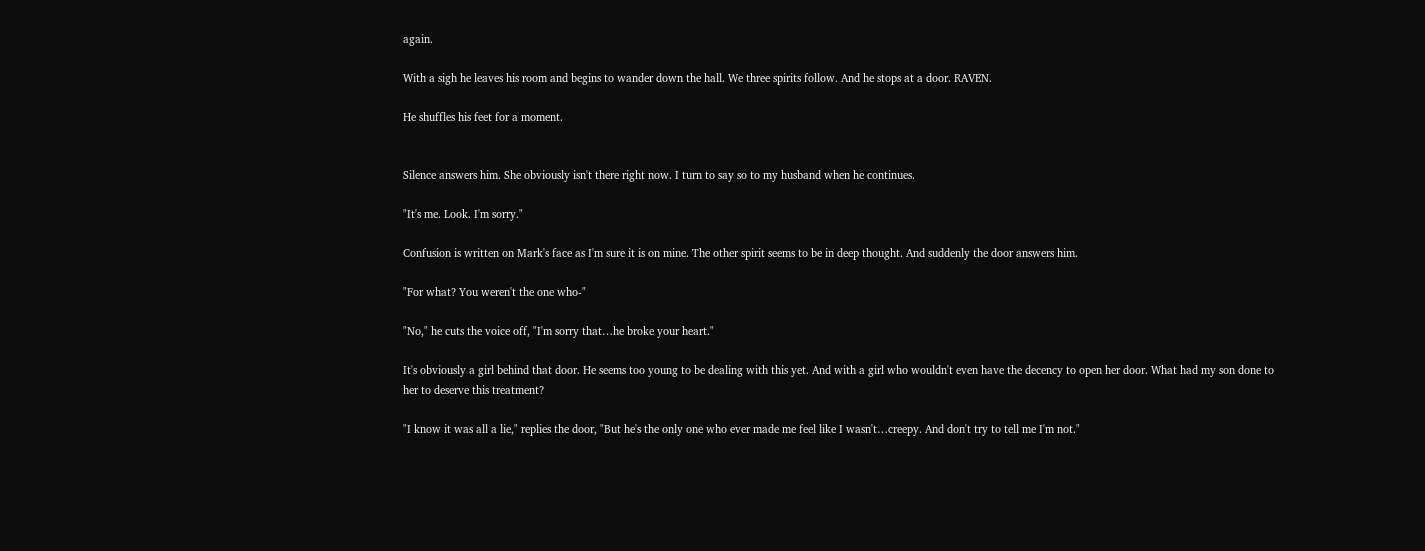again.

With a sigh he leaves his room and begins to wander down the hall. We three spirits follow. And he stops at a door. RAVEN.

He shuffles his feet for a moment.


Silence answers him. She obviously isn't there right now. I turn to say so to my husband when he continues.

"It's me. Look. I'm sorry."

Confusion is written on Mark's face as I'm sure it is on mine. The other spirit seems to be in deep thought. And suddenly the door answers him.

"For what? You weren't the one who-"

"No," he cuts the voice off, "I'm sorry that…he broke your heart."

It's obviously a girl behind that door. He seems too young to be dealing with this yet. And with a girl who wouldn't even have the decency to open her door. What had my son done to her to deserve this treatment?

"I know it was all a lie," replies the door, "But he's the only one who ever made me feel like I wasn't…creepy. And don't try to tell me I'm not."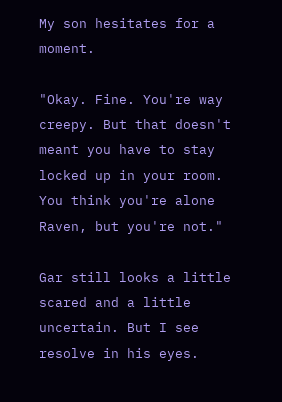My son hesitates for a moment.

"Okay. Fine. You're way creepy. But that doesn't meant you have to stay locked up in your room. You think you're alone Raven, but you're not."

Gar still looks a little scared and a little uncertain. But I see resolve in his eyes.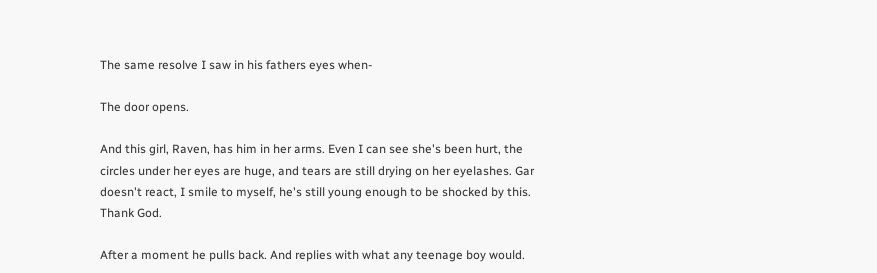The same resolve I saw in his fathers eyes when-

The door opens.

And this girl, Raven, has him in her arms. Even I can see she's been hurt, the circles under her eyes are huge, and tears are still drying on her eyelashes. Gar doesn't react, I smile to myself, he's still young enough to be shocked by this. Thank God.

After a moment he pulls back. And replies with what any teenage boy would.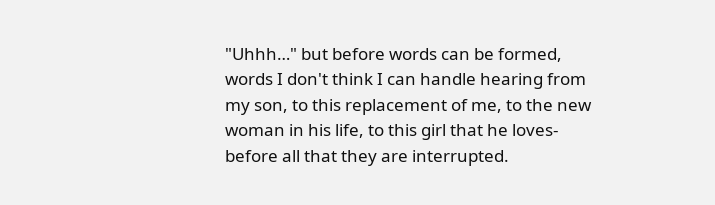"Uhhh…" but before words can be formed, words I don't think I can handle hearing from my son, to this replacement of me, to the new woman in his life, to this girl that he loves- before all that they are interrupted.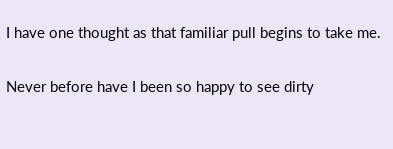I have one thought as that familiar pull begins to take me.

Never before have I been so happy to see dirty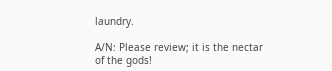laundry.

A/N: Please review; it is the nectar of the gods!